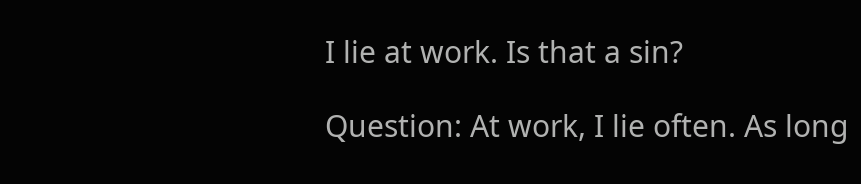I lie at work. Is that a sin?

Question: At work, I lie often. As long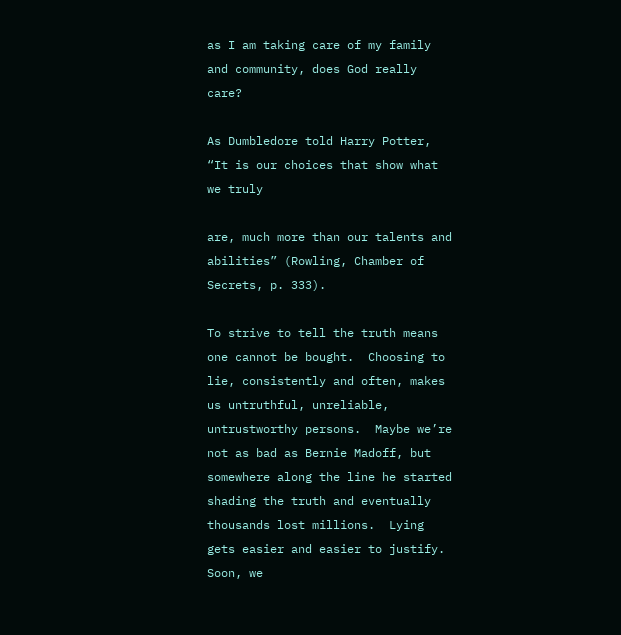as I am taking care of my family and community, does God really care?

As Dumbledore told Harry Potter, “It is our choices that show what we truly

are, much more than our talents and abilities” (Rowling, Chamber of
Secrets, p. 333).

To strive to tell the truth means one cannot be bought.  Choosing to
lie, consistently and often, makes us untruthful, unreliable,
untrustworthy persons.  Maybe we’re not as bad as Bernie Madoff, but
somewhere along the line he started shading the truth and eventually
thousands lost millions.  Lying gets easier and easier to justify.
Soon, we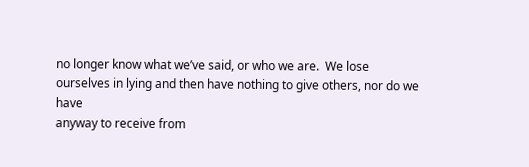no longer know what we’ve said, or who we are.  We lose
ourselves in lying and then have nothing to give others, nor do we have
anyway to receive from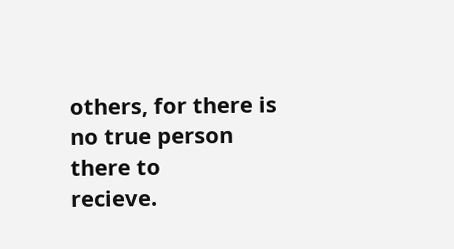others, for there is no true person there to
recieve.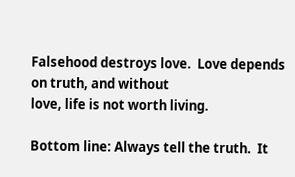Falsehood destroys love.  Love depends on truth, and without
love, life is not worth living.

Bottom line: Always tell the truth.  It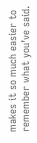makes it so much easier to
remember what you’ve said.